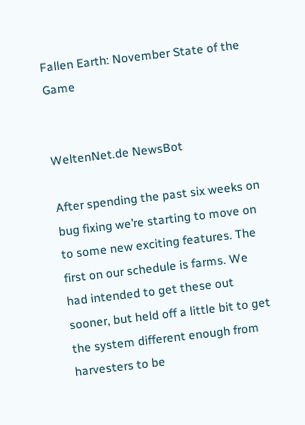Fallen Earth: November State of the Game


WeltenNet.de NewsBot

After spending the past six weeks on bug fixing we’re starting to move on to some new exciting features. The first on our schedule is farms. We had intended to get these out sooner, but held off a little bit to get the system different enough from harvesters to be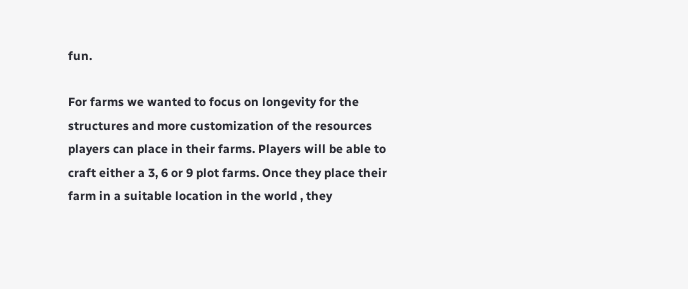fun.

For farms we wanted to focus on longevity for the structures and more customization of the resources players can place in their farms. Players will be able to craft either a 3, 6 or 9 plot farms. Once they place their farm in a suitable location in the world , they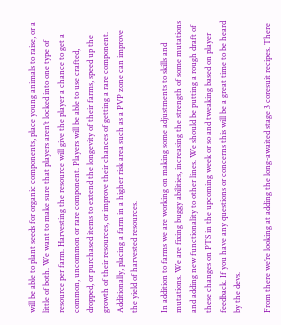will be able to plant seeds for organic components, place young animals to raise, or a little of both. We want to make sure that players aren’t locked into one type of resource per farm. Harvesting the resource will give the player a chance to get a common, uncommon or rare component. Players will be able to use crafted, dropped, or purchased items to extend the longevity of their farms, speed up the growth of their resources, or improve their chances of getting a rare component. Additionally, placing a farm in a higher risk area such as a PVP zone can improve the yield of harvested resources.

In addition to farms we are working on making some adjustments to skills and mutations. We are fixing buggy abilities, increasing the strength of some mutations and adding new functionality to other lines. We should be putting a rough draft of these changes on PTS in the upcoming week or so and tweaking based on player feedback. If you have any questions or concerns this will be a great time to be heard by the devs.

From there we’re looking at adding the long-awaited stage 3 coresuit recipes. There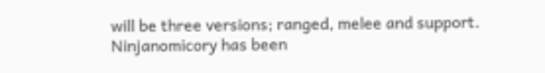will be three versions; ranged, melee and support. Ninjanomicory has been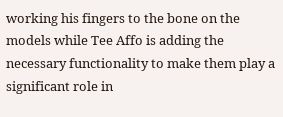working his fingers to the bone on the models while Tee Affo is adding the necessary functionality to make them play a significant role in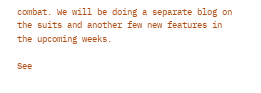combat. We will be doing a separate blog on the suits and another few new features in the upcoming weeks.

See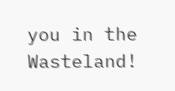you in the Wasteland!